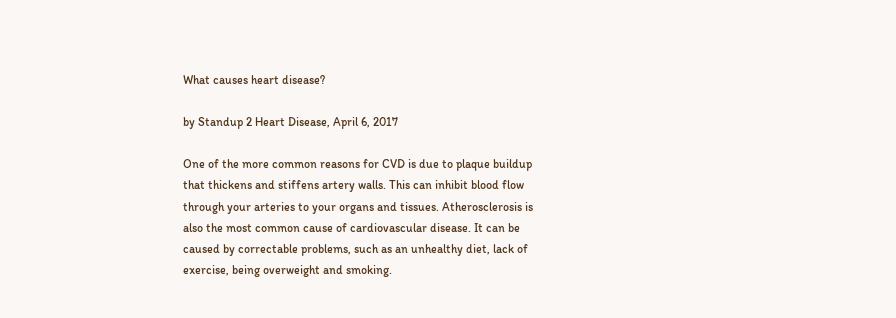What causes heart disease?

by Standup 2 Heart Disease, April 6, 2017

One of the more common reasons for CVD is due to plaque buildup that thickens and stiffens artery walls. This can inhibit blood flow through your arteries to your organs and tissues. Atherosclerosis is also the most common cause of cardiovascular disease. It can be caused by correctable problems, such as an unhealthy diet, lack of exercise, being overweight and smoking.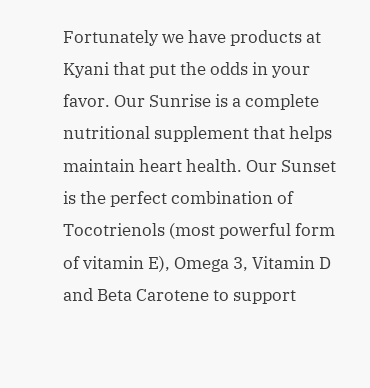Fortunately we have products at Kyani that put the odds in your favor. Our Sunrise is a complete nutritional supplement that helps maintain heart health. Our Sunset is the perfect combination of Tocotrienols (most powerful form of vitamin E), Omega 3, Vitamin D and Beta Carotene to support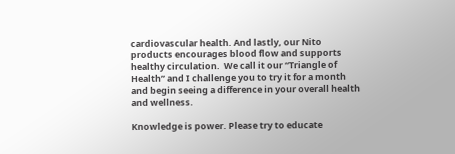cardiovascular health. And lastly, our Nito products encourages blood flow and supports healthy circulation.  We call it our “Triangle of Health” and I challenge you to try it for a month and begin seeing a difference in your overall health and wellness.

Knowledge is power. Please try to educate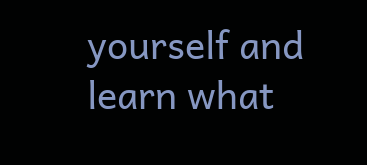yourself and learn what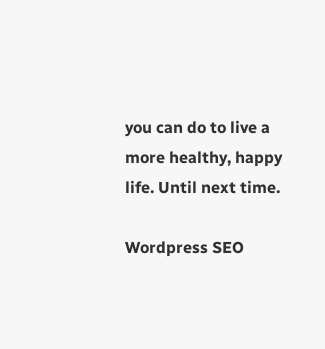you can do to live a more healthy, happy life. Until next time.

Wordpress SEO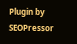Plugin by SEOPressor